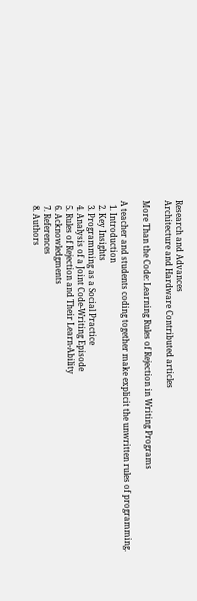Research and Advances
Architecture and Hardware Contributed articles

More Than the Code: Learning Rules of Rejection in Writing Programs

A teacher and students coding together make explicit the unwritten rules of programming.
  1. Introduction
  2. Key Insights
  3. Programming as a Social Practice
  4. Analysis of a Joint Code-Writing Episode
  5. Rules of Rejection and Their Learn-Ability
  6. Acknowledgments
  7. References
  8. Authors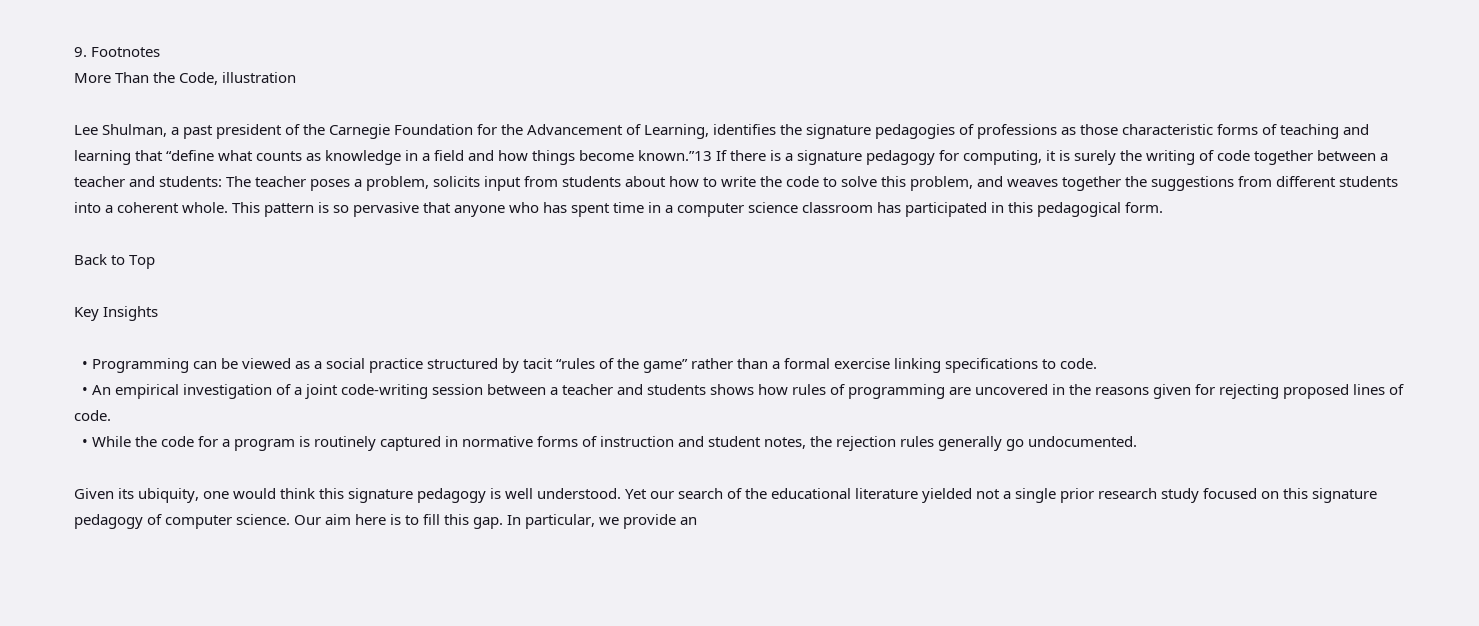9. Footnotes
More Than the Code, illustration

Lee Shulman, a past president of the Carnegie Foundation for the Advancement of Learning, identifies the signature pedagogies of professions as those characteristic forms of teaching and learning that “define what counts as knowledge in a field and how things become known.”13 If there is a signature pedagogy for computing, it is surely the writing of code together between a teacher and students: The teacher poses a problem, solicits input from students about how to write the code to solve this problem, and weaves together the suggestions from different students into a coherent whole. This pattern is so pervasive that anyone who has spent time in a computer science classroom has participated in this pedagogical form.

Back to Top

Key Insights

  • Programming can be viewed as a social practice structured by tacit “rules of the game” rather than a formal exercise linking specifications to code.
  • An empirical investigation of a joint code-writing session between a teacher and students shows how rules of programming are uncovered in the reasons given for rejecting proposed lines of code.
  • While the code for a program is routinely captured in normative forms of instruction and student notes, the rejection rules generally go undocumented.

Given its ubiquity, one would think this signature pedagogy is well understood. Yet our search of the educational literature yielded not a single prior research study focused on this signature pedagogy of computer science. Our aim here is to fill this gap. In particular, we provide an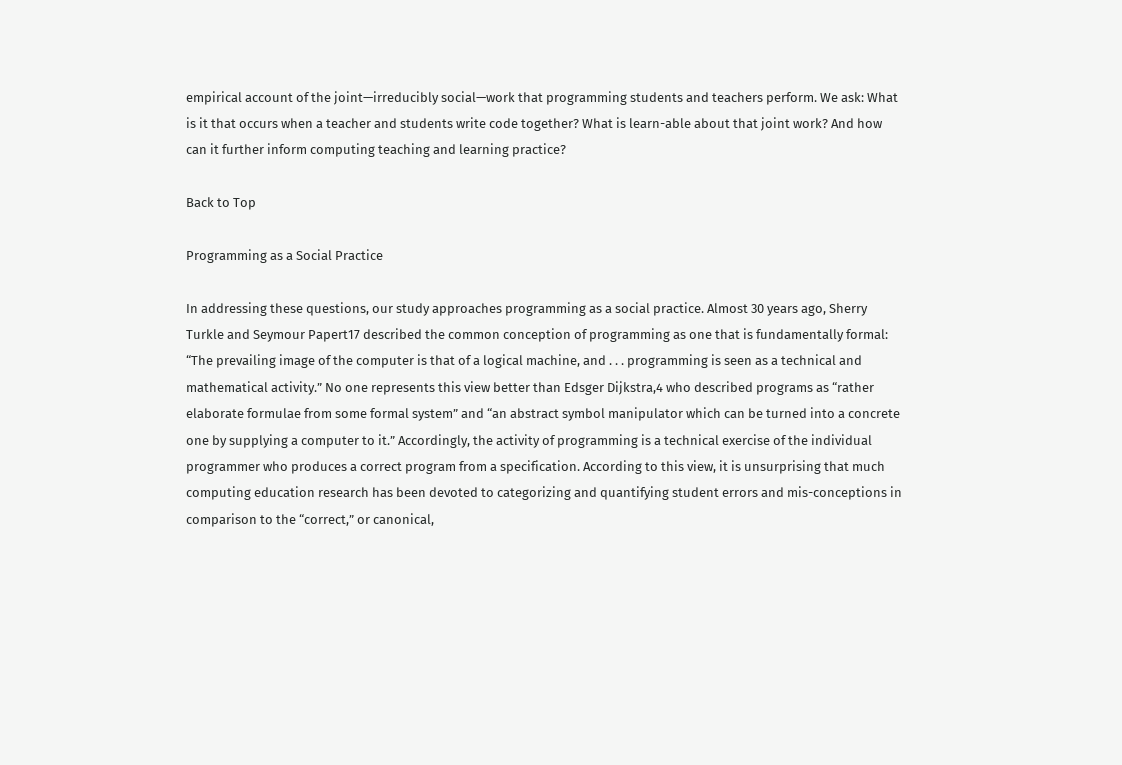empirical account of the joint—irreducibly social—work that programming students and teachers perform. We ask: What is it that occurs when a teacher and students write code together? What is learn-able about that joint work? And how can it further inform computing teaching and learning practice?

Back to Top

Programming as a Social Practice

In addressing these questions, our study approaches programming as a social practice. Almost 30 years ago, Sherry Turkle and Seymour Papert17 described the common conception of programming as one that is fundamentally formal: “The prevailing image of the computer is that of a logical machine, and . . . programming is seen as a technical and mathematical activity.” No one represents this view better than Edsger Dijkstra,4 who described programs as “rather elaborate formulae from some formal system” and “an abstract symbol manipulator which can be turned into a concrete one by supplying a computer to it.” Accordingly, the activity of programming is a technical exercise of the individual programmer who produces a correct program from a specification. According to this view, it is unsurprising that much computing education research has been devoted to categorizing and quantifying student errors and mis-conceptions in comparison to the “correct,” or canonical,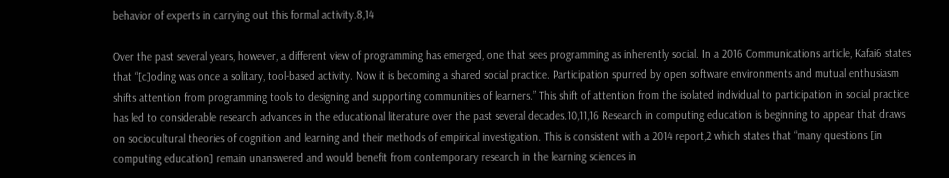behavior of experts in carrying out this formal activity.8,14

Over the past several years, however, a different view of programming has emerged, one that sees programming as inherently social. In a 2016 Communications article, Kafai6 states that “[c]oding was once a solitary, tool-based activity. Now it is becoming a shared social practice. Participation spurred by open software environments and mutual enthusiasm shifts attention from programming tools to designing and supporting communities of learners.” This shift of attention from the isolated individual to participation in social practice has led to considerable research advances in the educational literature over the past several decades.10,11,16 Research in computing education is beginning to appear that draws on sociocultural theories of cognition and learning and their methods of empirical investigation. This is consistent with a 2014 report,2 which states that “many questions [in computing education] remain unanswered and would benefit from contemporary research in the learning sciences in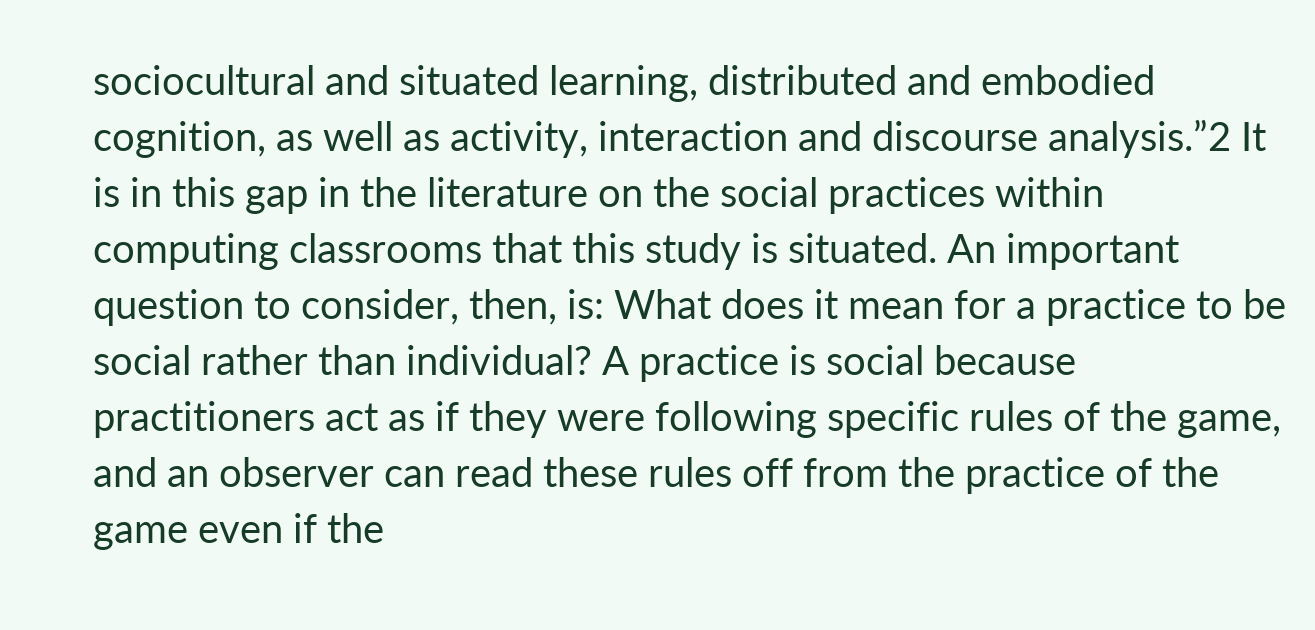sociocultural and situated learning, distributed and embodied cognition, as well as activity, interaction and discourse analysis.”2 It is in this gap in the literature on the social practices within computing classrooms that this study is situated. An important question to consider, then, is: What does it mean for a practice to be social rather than individual? A practice is social because practitioners act as if they were following specific rules of the game, and an observer can read these rules off from the practice of the game even if the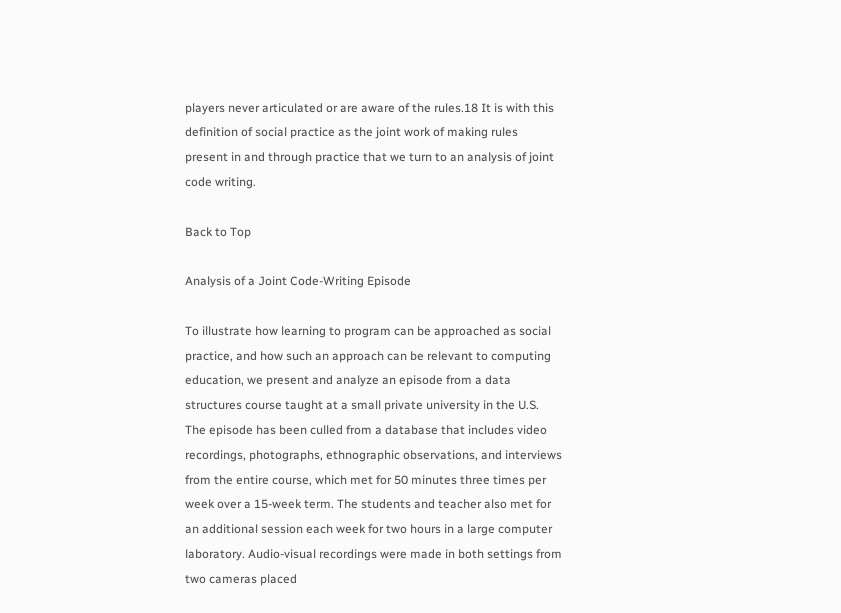players never articulated or are aware of the rules.18 It is with this definition of social practice as the joint work of making rules present in and through practice that we turn to an analysis of joint code writing.

Back to Top

Analysis of a Joint Code-Writing Episode

To illustrate how learning to program can be approached as social practice, and how such an approach can be relevant to computing education, we present and analyze an episode from a data structures course taught at a small private university in the U.S. The episode has been culled from a database that includes video recordings, photographs, ethnographic observations, and interviews from the entire course, which met for 50 minutes three times per week over a 15-week term. The students and teacher also met for an additional session each week for two hours in a large computer laboratory. Audio-visual recordings were made in both settings from two cameras placed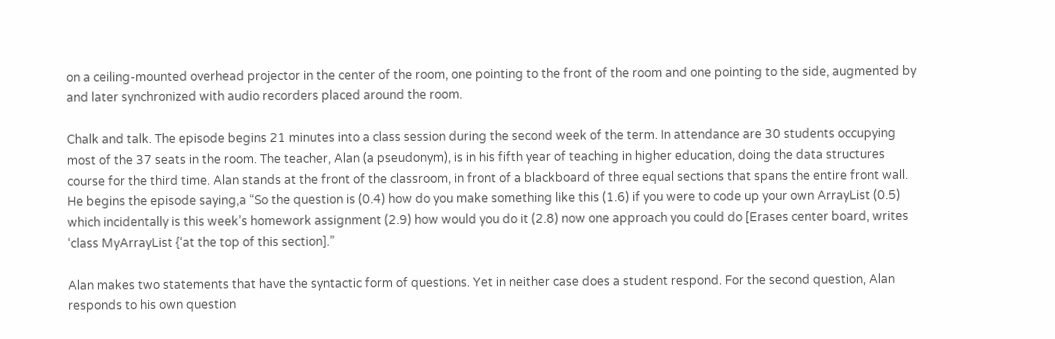on a ceiling-mounted overhead projector in the center of the room, one pointing to the front of the room and one pointing to the side, augmented by and later synchronized with audio recorders placed around the room.

Chalk and talk. The episode begins 21 minutes into a class session during the second week of the term. In attendance are 30 students occupying most of the 37 seats in the room. The teacher, Alan (a pseudonym), is in his fifth year of teaching in higher education, doing the data structures course for the third time. Alan stands at the front of the classroom, in front of a blackboard of three equal sections that spans the entire front wall. He begins the episode saying,a “So the question is (0.4) how do you make something like this (1.6) if you were to code up your own ArrayList (0.5) which incidentally is this week’s homework assignment (2.9) how would you do it (2.8) now one approach you could do [Erases center board, writes ‘class MyArrayList {‘at the top of this section].”

Alan makes two statements that have the syntactic form of questions. Yet in neither case does a student respond. For the second question, Alan responds to his own question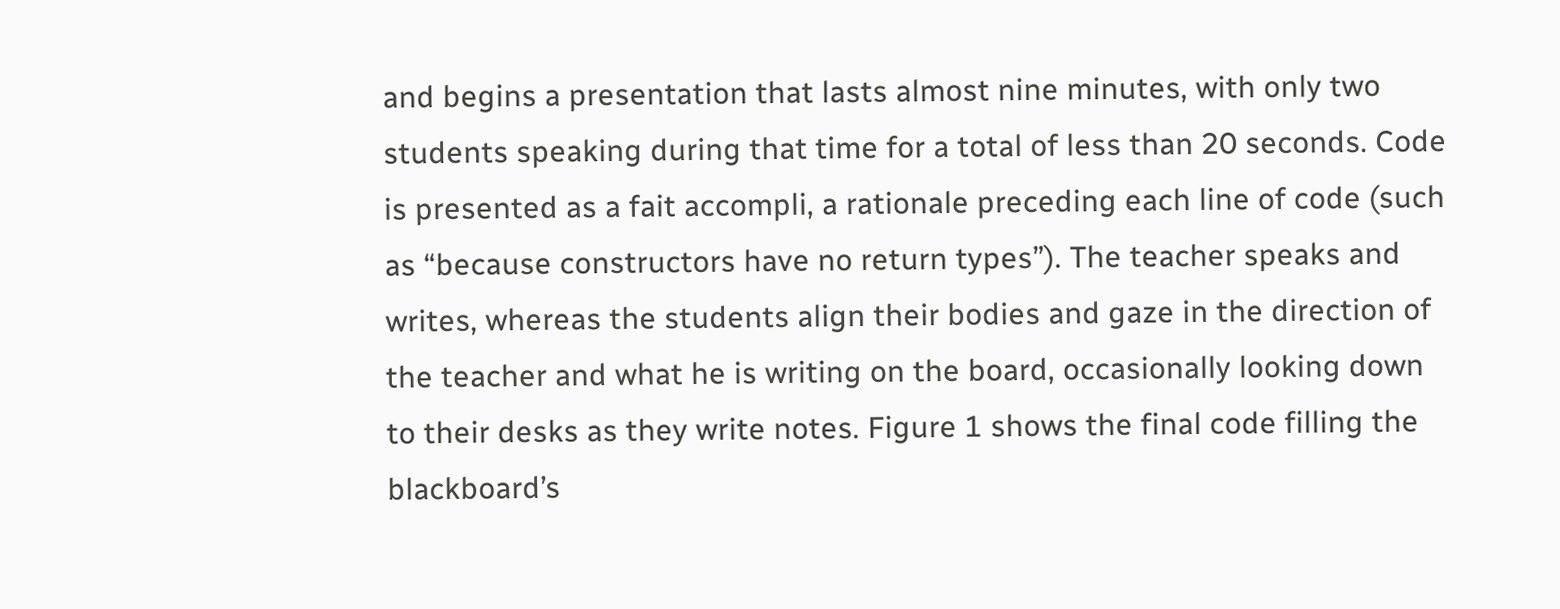and begins a presentation that lasts almost nine minutes, with only two students speaking during that time for a total of less than 20 seconds. Code is presented as a fait accompli, a rationale preceding each line of code (such as “because constructors have no return types”). The teacher speaks and writes, whereas the students align their bodies and gaze in the direction of the teacher and what he is writing on the board, occasionally looking down to their desks as they write notes. Figure 1 shows the final code filling the blackboard’s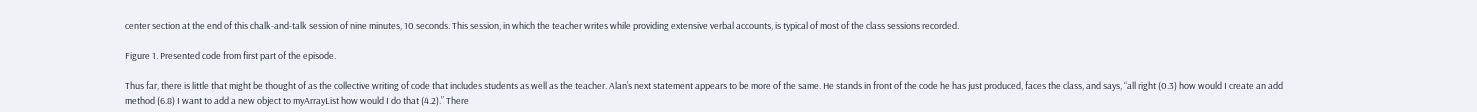center section at the end of this chalk-and-talk session of nine minutes, 10 seconds. This session, in which the teacher writes while providing extensive verbal accounts, is typical of most of the class sessions recorded.

Figure 1. Presented code from first part of the episode.

Thus far, there is little that might be thought of as the collective writing of code that includes students as well as the teacher. Alan’s next statement appears to be more of the same. He stands in front of the code he has just produced, faces the class, and says, “all right (0.3) how would I create an add method (6.8) I want to add a new object to myArrayList how would I do that (4.2).” There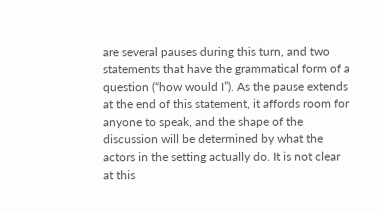are several pauses during this turn, and two statements that have the grammatical form of a question (“how would I”). As the pause extends at the end of this statement, it affords room for anyone to speak, and the shape of the discussion will be determined by what the actors in the setting actually do. It is not clear at this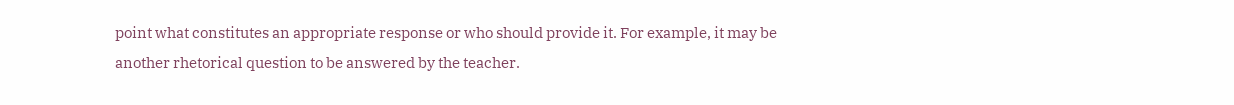point what constitutes an appropriate response or who should provide it. For example, it may be another rhetorical question to be answered by the teacher.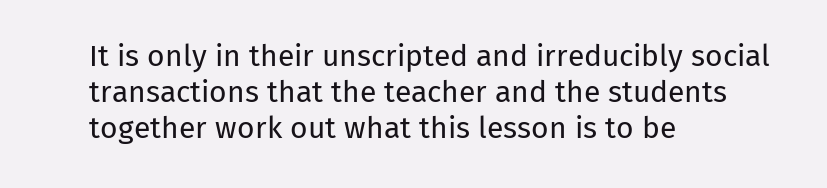It is only in their unscripted and irreducibly social transactions that the teacher and the students together work out what this lesson is to be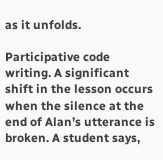as it unfolds.

Participative code writing. A significant shift in the lesson occurs when the silence at the end of Alan’s utterance is broken. A student says,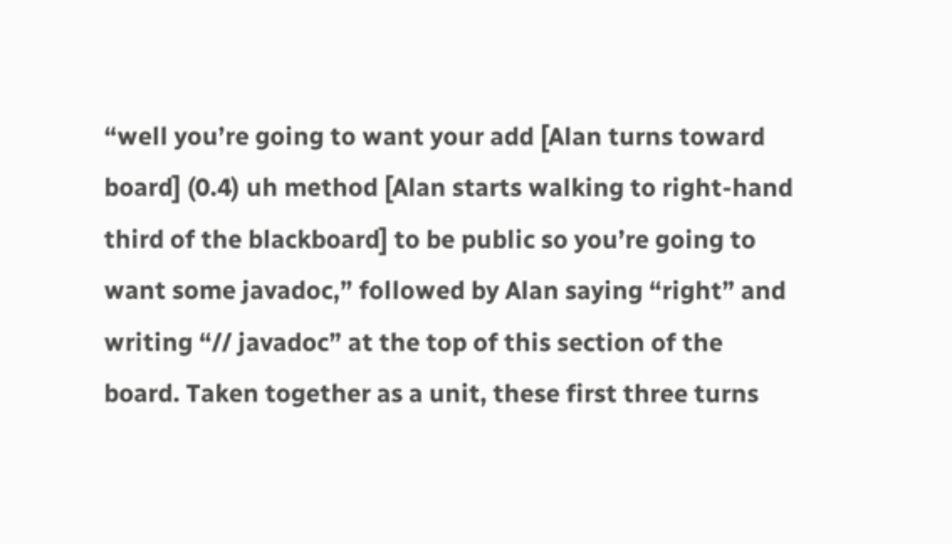“well you’re going to want your add [Alan turns toward board] (0.4) uh method [Alan starts walking to right-hand third of the blackboard] to be public so you’re going to want some javadoc,” followed by Alan saying “right” and writing “// javadoc” at the top of this section of the board. Taken together as a unit, these first three turns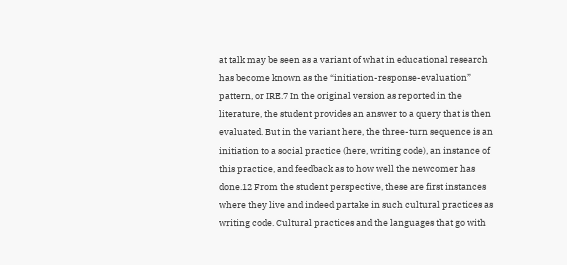at talk may be seen as a variant of what in educational research has become known as the “initiation-response-evaluation” pattern, or IRE.7 In the original version as reported in the literature, the student provides an answer to a query that is then evaluated. But in the variant here, the three-turn sequence is an initiation to a social practice (here, writing code), an instance of this practice, and feedback as to how well the newcomer has done.12 From the student perspective, these are first instances where they live and indeed partake in such cultural practices as writing code. Cultural practices and the languages that go with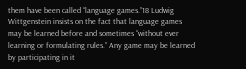them have been called “language games.”18 Ludwig Wittgenstein insists on the fact that language games may be learned before and sometimes “without ever learning or formulating rules.” Any game may be learned by participating in it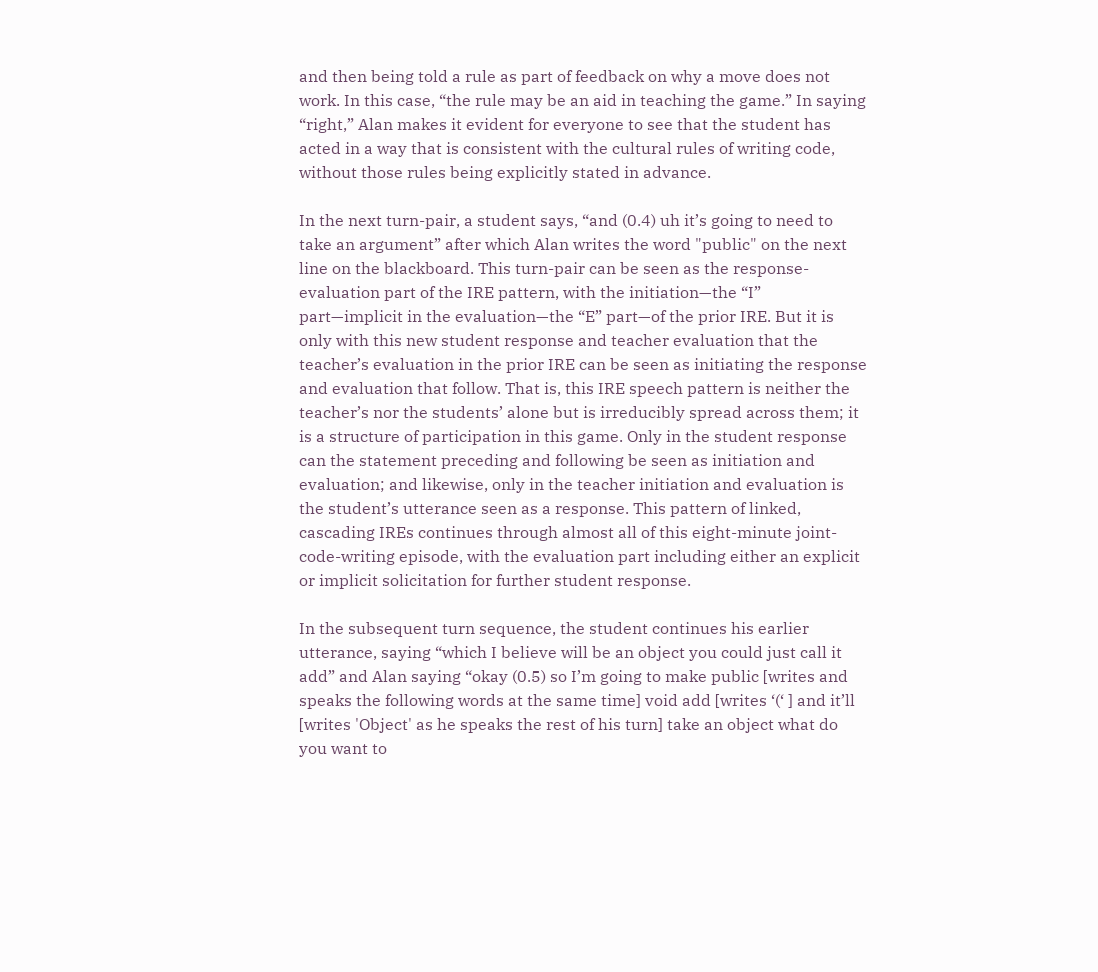and then being told a rule as part of feedback on why a move does not work. In this case, “the rule may be an aid in teaching the game.” In saying “right,” Alan makes it evident for everyone to see that the student has acted in a way that is consistent with the cultural rules of writing code, without those rules being explicitly stated in advance.

In the next turn-pair, a student says, “and (0.4) uh it’s going to need to take an argument” after which Alan writes the word "public" on the next line on the blackboard. This turn-pair can be seen as the response-evaluation part of the IRE pattern, with the initiation—the “I” part—implicit in the evaluation—the “E” part—of the prior IRE. But it is only with this new student response and teacher evaluation that the teacher’s evaluation in the prior IRE can be seen as initiating the response and evaluation that follow. That is, this IRE speech pattern is neither the teacher’s nor the students’ alone but is irreducibly spread across them; it is a structure of participation in this game. Only in the student response can the statement preceding and following be seen as initiation and evaluation; and likewise, only in the teacher initiation and evaluation is the student’s utterance seen as a response. This pattern of linked, cascading IREs continues through almost all of this eight-minute joint-code-writing episode, with the evaluation part including either an explicit or implicit solicitation for further student response.

In the subsequent turn sequence, the student continues his earlier utterance, saying “which I believe will be an object you could just call it add” and Alan saying “okay (0.5) so I’m going to make public [writes and speaks the following words at the same time] void add [writes ‘(‘ ] and it’ll [writes 'Object' as he speaks the rest of his turn] take an object what do you want to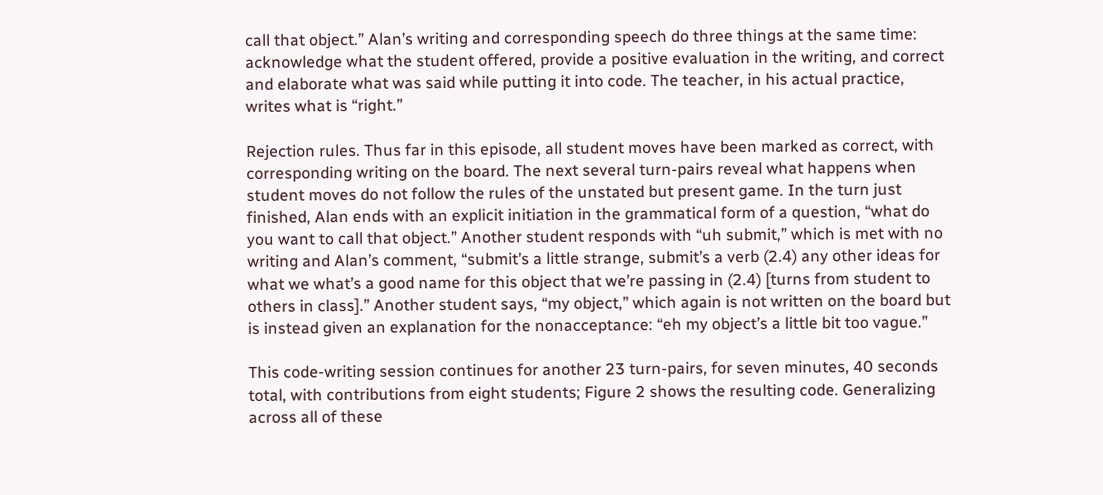call that object.” Alan’s writing and corresponding speech do three things at the same time: acknowledge what the student offered, provide a positive evaluation in the writing, and correct and elaborate what was said while putting it into code. The teacher, in his actual practice, writes what is “right.”

Rejection rules. Thus far in this episode, all student moves have been marked as correct, with corresponding writing on the board. The next several turn-pairs reveal what happens when student moves do not follow the rules of the unstated but present game. In the turn just finished, Alan ends with an explicit initiation in the grammatical form of a question, “what do you want to call that object.” Another student responds with “uh submit,” which is met with no writing and Alan’s comment, “submit’s a little strange, submit’s a verb (2.4) any other ideas for what we what’s a good name for this object that we’re passing in (2.4) [turns from student to others in class].” Another student says, “my object,” which again is not written on the board but is instead given an explanation for the nonacceptance: “eh my object’s a little bit too vague.”

This code-writing session continues for another 23 turn-pairs, for seven minutes, 40 seconds total, with contributions from eight students; Figure 2 shows the resulting code. Generalizing across all of these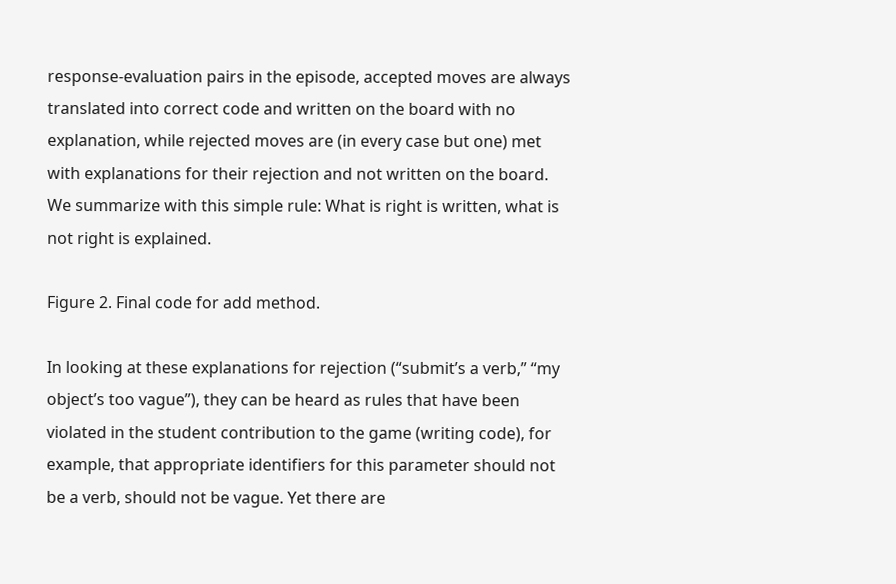response-evaluation pairs in the episode, accepted moves are always translated into correct code and written on the board with no explanation, while rejected moves are (in every case but one) met with explanations for their rejection and not written on the board. We summarize with this simple rule: What is right is written, what is not right is explained.

Figure 2. Final code for add method.

In looking at these explanations for rejection (“submit’s a verb,” “my object’s too vague”), they can be heard as rules that have been violated in the student contribution to the game (writing code), for example, that appropriate identifiers for this parameter should not be a verb, should not be vague. Yet there are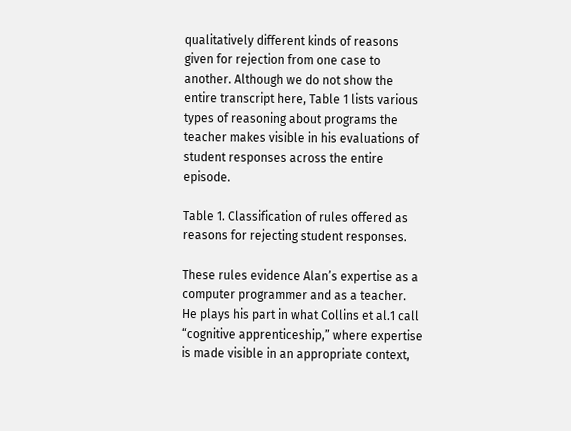qualitatively different kinds of reasons given for rejection from one case to another. Although we do not show the entire transcript here, Table 1 lists various types of reasoning about programs the teacher makes visible in his evaluations of student responses across the entire episode.

Table 1. Classification of rules offered as reasons for rejecting student responses.

These rules evidence Alan’s expertise as a computer programmer and as a teacher. He plays his part in what Collins et al.1 call “cognitive apprenticeship,” where expertise is made visible in an appropriate context,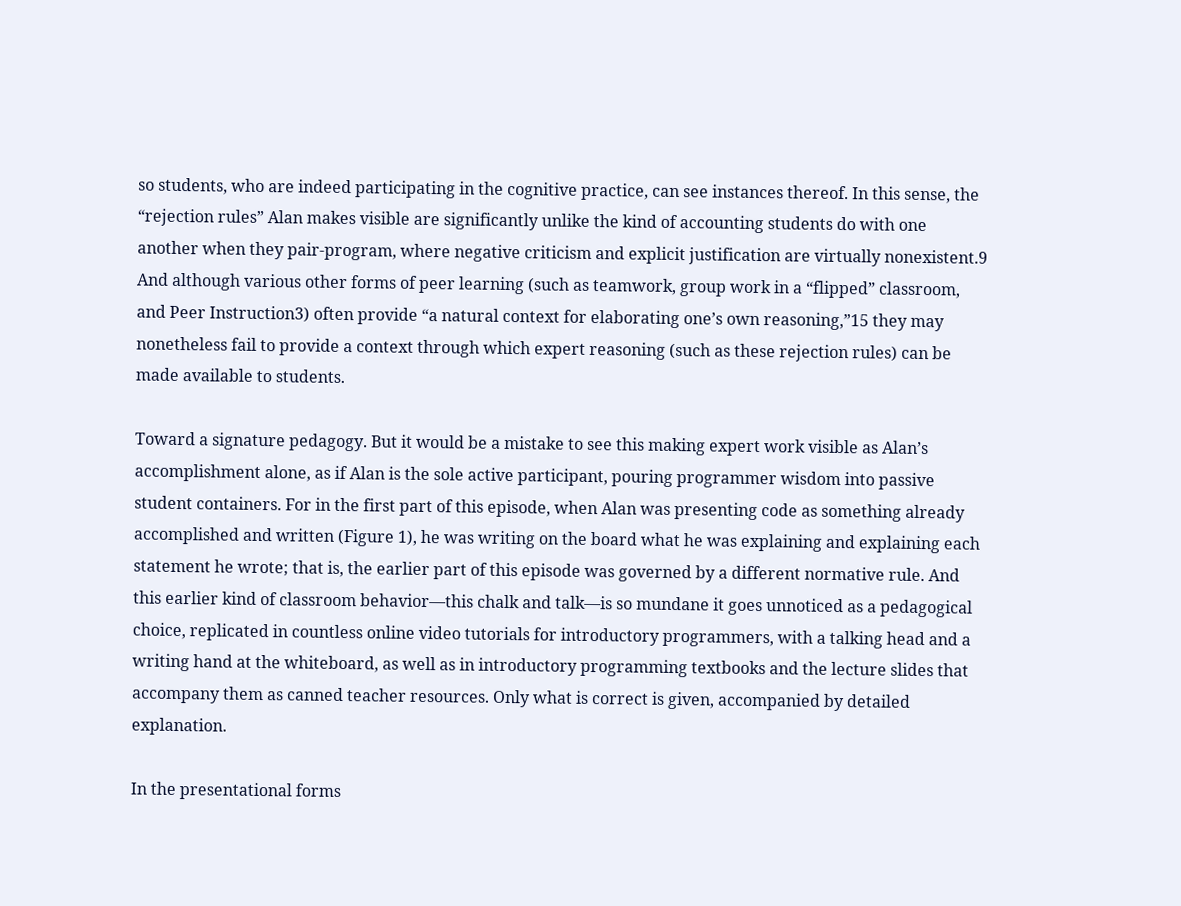so students, who are indeed participating in the cognitive practice, can see instances thereof. In this sense, the “rejection rules” Alan makes visible are significantly unlike the kind of accounting students do with one another when they pair-program, where negative criticism and explicit justification are virtually nonexistent.9 And although various other forms of peer learning (such as teamwork, group work in a “flipped” classroom, and Peer Instruction3) often provide “a natural context for elaborating one’s own reasoning,”15 they may nonetheless fail to provide a context through which expert reasoning (such as these rejection rules) can be made available to students.

Toward a signature pedagogy. But it would be a mistake to see this making expert work visible as Alan’s accomplishment alone, as if Alan is the sole active participant, pouring programmer wisdom into passive student containers. For in the first part of this episode, when Alan was presenting code as something already accomplished and written (Figure 1), he was writing on the board what he was explaining and explaining each statement he wrote; that is, the earlier part of this episode was governed by a different normative rule. And this earlier kind of classroom behavior—this chalk and talk—is so mundane it goes unnoticed as a pedagogical choice, replicated in countless online video tutorials for introductory programmers, with a talking head and a writing hand at the whiteboard, as well as in introductory programming textbooks and the lecture slides that accompany them as canned teacher resources. Only what is correct is given, accompanied by detailed explanation.

In the presentational forms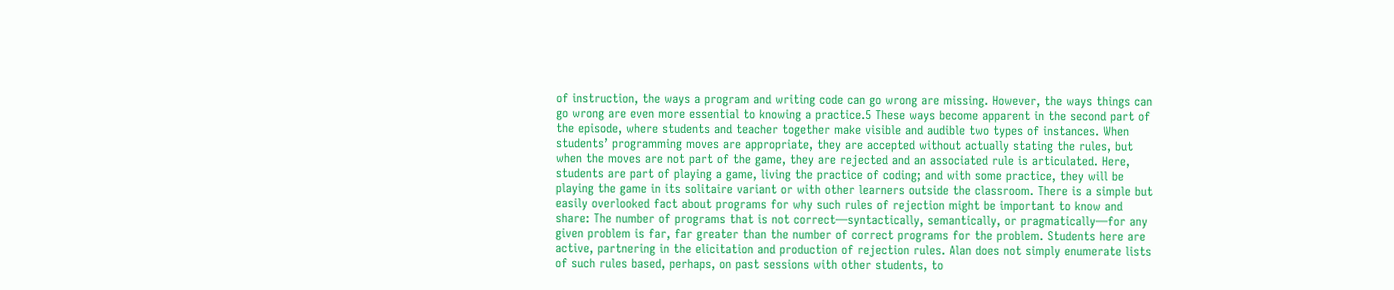of instruction, the ways a program and writing code can go wrong are missing. However, the ways things can go wrong are even more essential to knowing a practice.5 These ways become apparent in the second part of the episode, where students and teacher together make visible and audible two types of instances. When students’ programming moves are appropriate, they are accepted without actually stating the rules, but when the moves are not part of the game, they are rejected and an associated rule is articulated. Here, students are part of playing a game, living the practice of coding; and with some practice, they will be playing the game in its solitaire variant or with other learners outside the classroom. There is a simple but easily overlooked fact about programs for why such rules of rejection might be important to know and share: The number of programs that is not correct—syntactically, semantically, or pragmatically—for any given problem is far, far greater than the number of correct programs for the problem. Students here are active, partnering in the elicitation and production of rejection rules. Alan does not simply enumerate lists of such rules based, perhaps, on past sessions with other students, to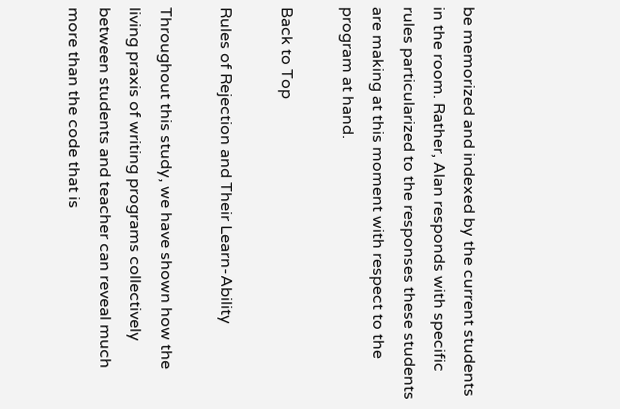be memorized and indexed by the current students in the room. Rather, Alan responds with specific rules particularized to the responses these students are making at this moment with respect to the program at hand.

Back to Top

Rules of Rejection and Their Learn-Ability

Throughout this study, we have shown how the living praxis of writing programs collectively between students and teacher can reveal much more than the code that is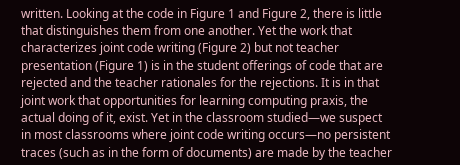written. Looking at the code in Figure 1 and Figure 2, there is little that distinguishes them from one another. Yet the work that characterizes joint code writing (Figure 2) but not teacher presentation (Figure 1) is in the student offerings of code that are rejected and the teacher rationales for the rejections. It is in that joint work that opportunities for learning computing praxis, the actual doing of it, exist. Yet in the classroom studied—we suspect in most classrooms where joint code writing occurs—no persistent traces (such as in the form of documents) are made by the teacher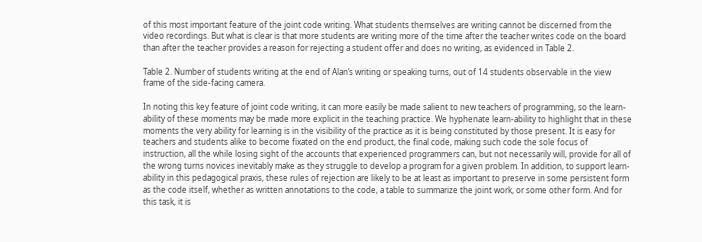of this most important feature of the joint code writing. What students themselves are writing cannot be discerned from the video recordings. But what is clear is that more students are writing more of the time after the teacher writes code on the board than after the teacher provides a reason for rejecting a student offer and does no writing, as evidenced in Table 2.

Table 2. Number of students writing at the end of Alan’s writing or speaking turns, out of 14 students observable in the view frame of the side-facing camera.

In noting this key feature of joint code writing, it can more easily be made salient to new teachers of programming, so the learn-ability of these moments may be made more explicit in the teaching practice. We hyphenate learn-ability to highlight that in these moments the very ability for learning is in the visibility of the practice as it is being constituted by those present. It is easy for teachers and students alike to become fixated on the end product, the final code, making such code the sole focus of instruction, all the while losing sight of the accounts that experienced programmers can, but not necessarily will, provide for all of the wrong turns novices inevitably make as they struggle to develop a program for a given problem. In addition, to support learn-ability in this pedagogical praxis, these rules of rejection are likely to be at least as important to preserve in some persistent form as the code itself, whether as written annotations to the code, a table to summarize the joint work, or some other form. And for this task, it is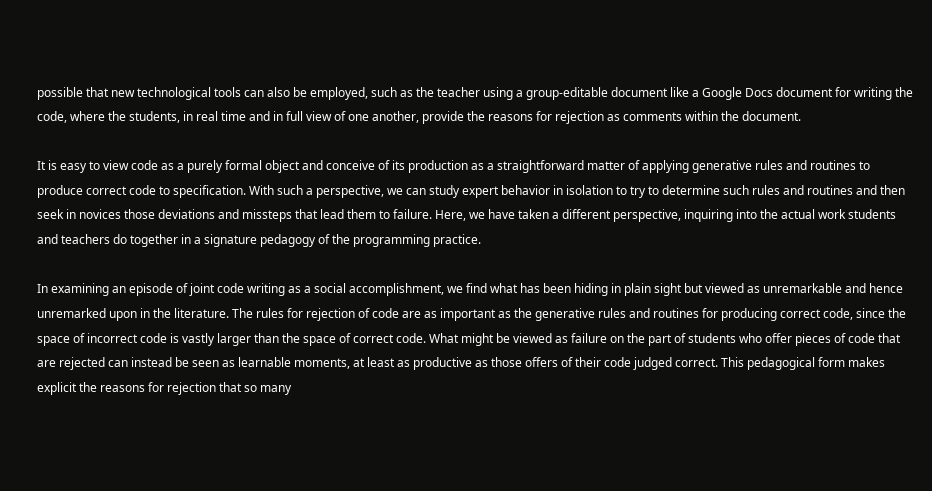possible that new technological tools can also be employed, such as the teacher using a group-editable document like a Google Docs document for writing the code, where the students, in real time and in full view of one another, provide the reasons for rejection as comments within the document.

It is easy to view code as a purely formal object and conceive of its production as a straightforward matter of applying generative rules and routines to produce correct code to specification. With such a perspective, we can study expert behavior in isolation to try to determine such rules and routines and then seek in novices those deviations and missteps that lead them to failure. Here, we have taken a different perspective, inquiring into the actual work students and teachers do together in a signature pedagogy of the programming practice.

In examining an episode of joint code writing as a social accomplishment, we find what has been hiding in plain sight but viewed as unremarkable and hence unremarked upon in the literature. The rules for rejection of code are as important as the generative rules and routines for producing correct code, since the space of incorrect code is vastly larger than the space of correct code. What might be viewed as failure on the part of students who offer pieces of code that are rejected can instead be seen as learnable moments, at least as productive as those offers of their code judged correct. This pedagogical form makes explicit the reasons for rejection that so many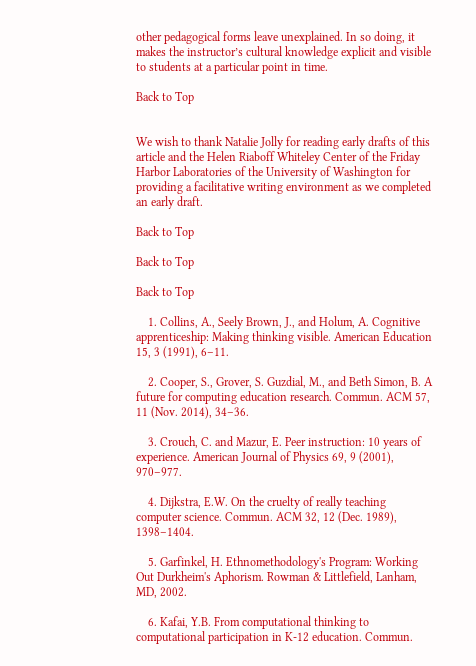other pedagogical forms leave unexplained. In so doing, it makes the instructor’s cultural knowledge explicit and visible to students at a particular point in time.

Back to Top


We wish to thank Natalie Jolly for reading early drafts of this article and the Helen Riaboff Whiteley Center of the Friday Harbor Laboratories of the University of Washington for providing a facilitative writing environment as we completed an early draft.

Back to Top

Back to Top

Back to Top

    1. Collins, A., Seely Brown, J., and Holum, A. Cognitive apprenticeship: Making thinking visible. American Education 15, 3 (1991), 6–11.

    2. Cooper, S., Grover, S. Guzdial, M., and Beth Simon, B. A future for computing education research. Commun. ACM 57, 11 (Nov. 2014), 34–36.

    3. Crouch, C. and Mazur, E. Peer instruction: 10 years of experience. American Journal of Physics 69, 9 (2001), 970–977.

    4. Dijkstra, E.W. On the cruelty of really teaching computer science. Commun. ACM 32, 12 (Dec. 1989), 1398–1404.

    5. Garfinkel, H. Ethnomethodology's Program: Working Out Durkheim's Aphorism. Rowman & Littlefield, Lanham, MD, 2002.

    6. Kafai, Y.B. From computational thinking to computational participation in K-12 education. Commun.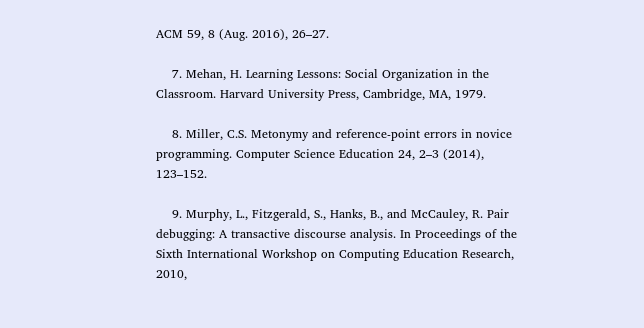ACM 59, 8 (Aug. 2016), 26–27.

    7. Mehan, H. Learning Lessons: Social Organization in the Classroom. Harvard University Press, Cambridge, MA, 1979.

    8. Miller, C.S. Metonymy and reference-point errors in novice programming. Computer Science Education 24, 2–3 (2014), 123–152.

    9. Murphy, L., Fitzgerald, S., Hanks, B., and McCauley, R. Pair debugging: A transactive discourse analysis. In Proceedings of the Sixth International Workshop on Computing Education Research, 2010,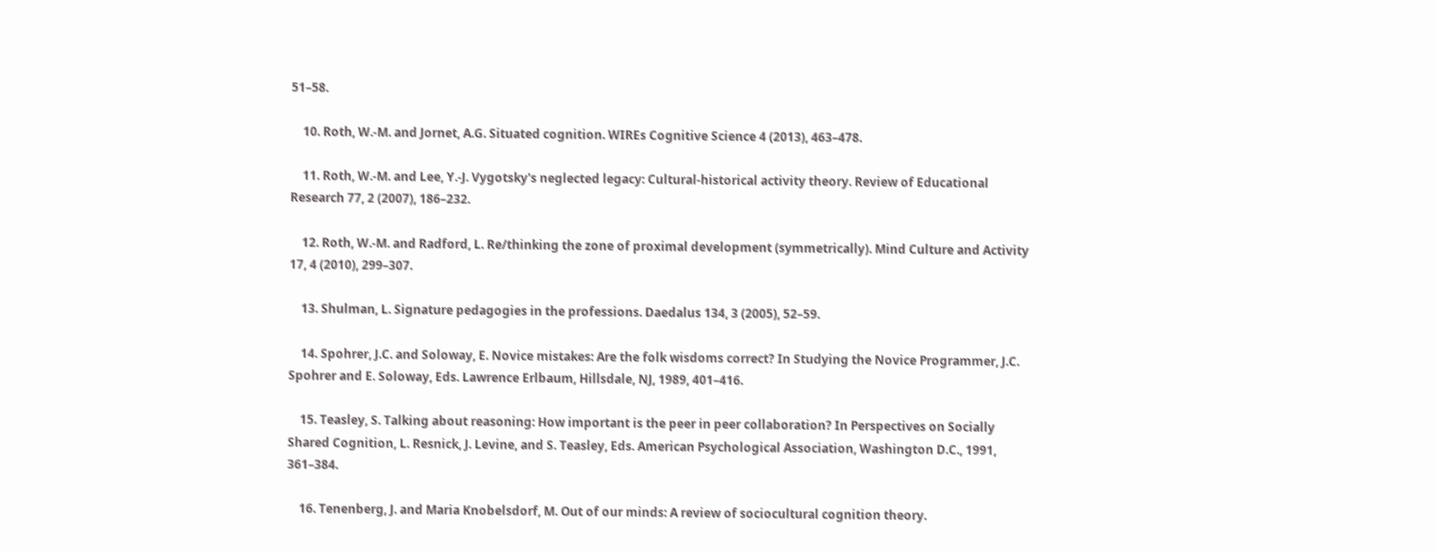51–58.

    10. Roth, W.-M. and Jornet, A.G. Situated cognition. WIREs Cognitive Science 4 (2013), 463–478.

    11. Roth, W.-M. and Lee, Y.-J. Vygotsky's neglected legacy: Cultural-historical activity theory. Review of Educational Research 77, 2 (2007), 186–232.

    12. Roth, W.-M. and Radford, L. Re/thinking the zone of proximal development (symmetrically). Mind Culture and Activity 17, 4 (2010), 299–307.

    13. Shulman, L. Signature pedagogies in the professions. Daedalus 134, 3 (2005), 52–59.

    14. Spohrer, J.C. and Soloway, E. Novice mistakes: Are the folk wisdoms correct? In Studying the Novice Programmer, J.C. Spohrer and E. Soloway, Eds. Lawrence Erlbaum, Hillsdale, NJ, 1989, 401–416.

    15. Teasley, S. Talking about reasoning: How important is the peer in peer collaboration? In Perspectives on Socially Shared Cognition, L. Resnick, J. Levine, and S. Teasley, Eds. American Psychological Association, Washington D.C., 1991, 361–384.

    16. Tenenberg, J. and Maria Knobelsdorf, M. Out of our minds: A review of sociocultural cognition theory.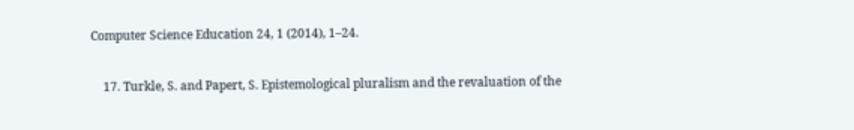Computer Science Education 24, 1 (2014), 1–24.

    17. Turkle, S. and Papert, S. Epistemological pluralism and the revaluation of the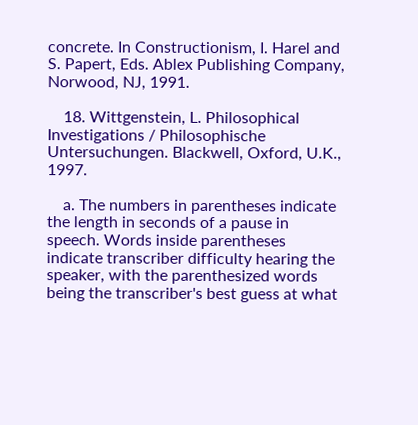concrete. In Constructionism, I. Harel and S. Papert, Eds. Ablex Publishing Company, Norwood, NJ, 1991.

    18. Wittgenstein, L. Philosophical Investigations / Philosophische Untersuchungen. Blackwell, Oxford, U.K., 1997.

    a. The numbers in parentheses indicate the length in seconds of a pause in speech. Words inside parentheses indicate transcriber difficulty hearing the speaker, with the parenthesized words being the transcriber's best guess at what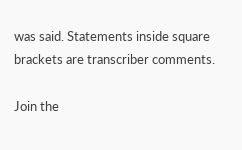was said. Statements inside square brackets are transcriber comments.

Join the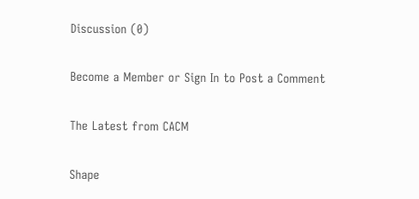Discussion (0)

Become a Member or Sign In to Post a Comment

The Latest from CACM

Shape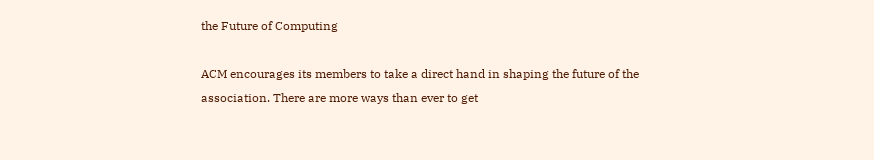the Future of Computing

ACM encourages its members to take a direct hand in shaping the future of the association. There are more ways than ever to get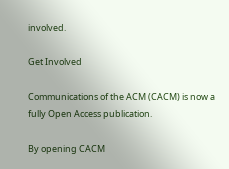involved.

Get Involved

Communications of the ACM (CACM) is now a fully Open Access publication.

By opening CACM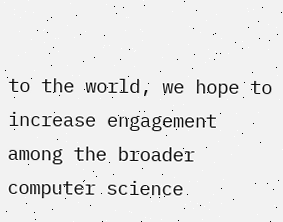to the world, we hope to increase engagement among the broader computer science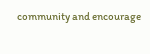community and encourage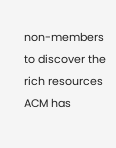non-members to discover the rich resources ACM has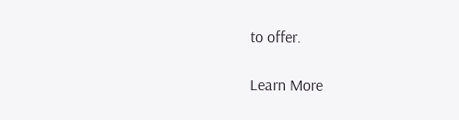to offer.

Learn More